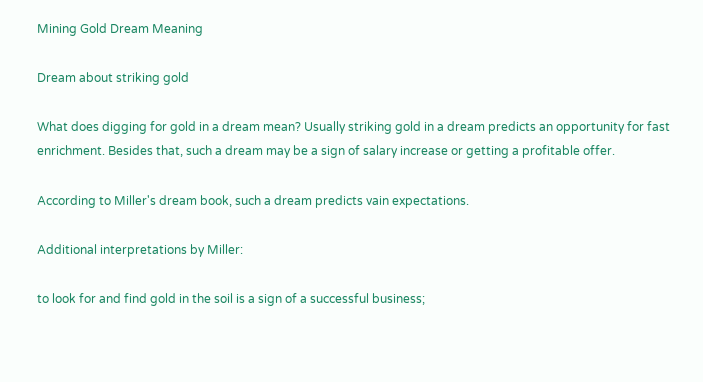Mining Gold Dream Meaning

Dream about striking gold

What does digging for gold in a dream mean? Usually striking gold in a dream predicts an opportunity for fast enrichment. Besides that, such a dream may be a sign of salary increase or getting a profitable offer.

According to Miller's dream book, such a dream predicts vain expectations.

Additional interpretations by Miller:

to look for and find gold in the soil is a sign of a successful business;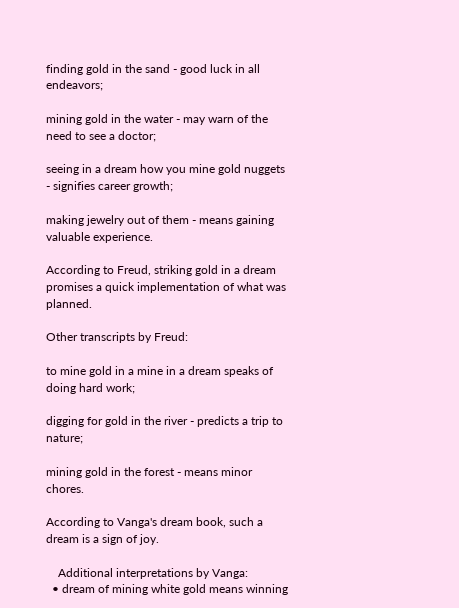finding gold in the sand - good luck in all endeavors;

mining gold in the water - may warn of the need to see a doctor;

seeing in a dream how you mine gold nuggets - signifies career growth;

making jewelry out of them - means gaining valuable experience.

According to Freud, striking gold in a dream promises a quick implementation of what was planned.

Other transcripts by Freud:

to mine gold in a mine in a dream speaks of doing hard work;

digging for gold in the river - predicts a trip to nature;

mining gold in the forest - means minor chores.

According to Vanga's dream book, such a dream is a sign of joy.

    Additional interpretations by Vanga:
  • dream of mining white gold means winning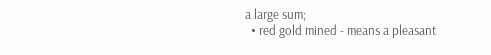a large sum;
  • red gold mined - means a pleasant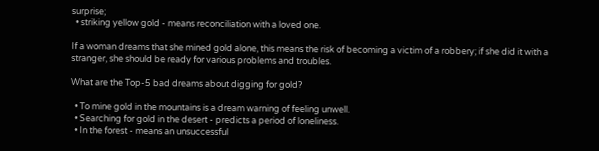surprise;
  • striking yellow gold - means reconciliation with a loved one.

If a woman dreams that she mined gold alone, this means the risk of becoming a victim of a robbery; if she did it with a stranger, she should be ready for various problems and troubles.

What are the Top-5 bad dreams about digging for gold?

  • To mine gold in the mountains is a dream warning of feeling unwell.
  • Searching for gold in the desert - predicts a period of loneliness.
  • In the forest - means an unsuccessful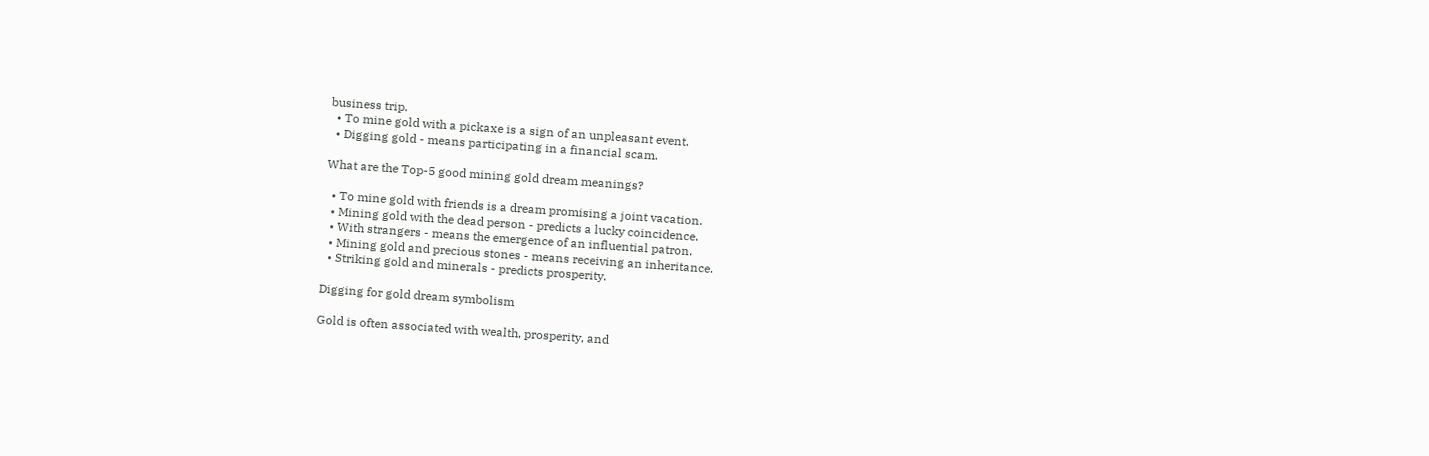business trip.
  • To mine gold with a pickaxe is a sign of an unpleasant event.
  • Digging gold - means participating in a financial scam.

What are the Top-5 good mining gold dream meanings?

  • To mine gold with friends is a dream promising a joint vacation.
  • Mining gold with the dead person - predicts a lucky coincidence.
  • With strangers - means the emergence of an influential patron.
  • Mining gold and precious stones - means receiving an inheritance.
  • Striking gold and minerals - predicts prosperity.

Digging for gold dream symbolism

Gold is often associated with wealth, prosperity, and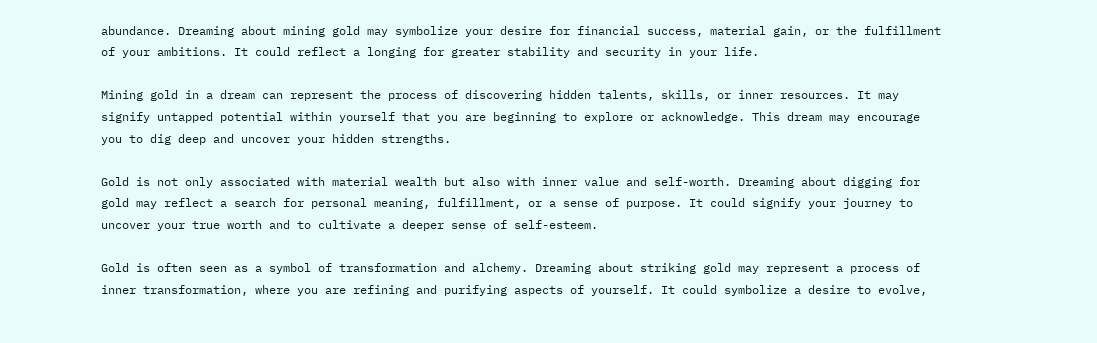abundance. Dreaming about mining gold may symbolize your desire for financial success, material gain, or the fulfillment of your ambitions. It could reflect a longing for greater stability and security in your life.

Mining gold in a dream can represent the process of discovering hidden talents, skills, or inner resources. It may signify untapped potential within yourself that you are beginning to explore or acknowledge. This dream may encourage you to dig deep and uncover your hidden strengths.

Gold is not only associated with material wealth but also with inner value and self-worth. Dreaming about digging for gold may reflect a search for personal meaning, fulfillment, or a sense of purpose. It could signify your journey to uncover your true worth and to cultivate a deeper sense of self-esteem.

Gold is often seen as a symbol of transformation and alchemy. Dreaming about striking gold may represent a process of inner transformation, where you are refining and purifying aspects of yourself. It could symbolize a desire to evolve,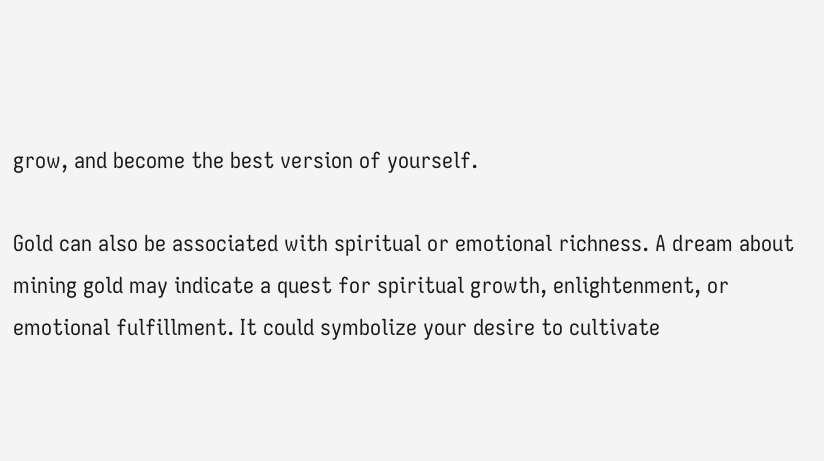grow, and become the best version of yourself.

Gold can also be associated with spiritual or emotional richness. A dream about mining gold may indicate a quest for spiritual growth, enlightenment, or emotional fulfillment. It could symbolize your desire to cultivate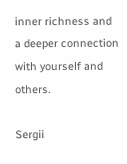inner richness and a deeper connection with yourself and others.

Sergii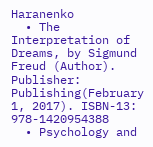Haranenko
  • The Interpretation of Dreams, by Sigmund Freud (Author). Publisher: Publishing(February 1, 2017). ISBN-13: 978-1420954388
  • Psychology and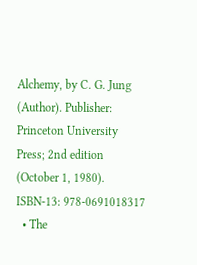Alchemy, by C. G. Jung (Author). Publisher: Princeton University Press; 2nd edition (October 1, 1980). ISBN-13: 978-0691018317
  • The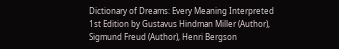Dictionary of Dreams: Every Meaning Interpreted 1st Edition by Gustavus Hindman Miller (Author), Sigmund Freud (Author), Henri Bergson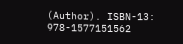(Author). ISBN-13: 978-1577151562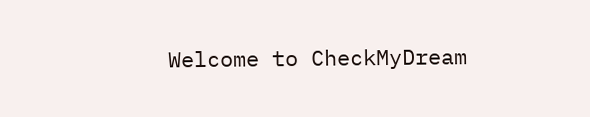Welcome to CheckMyDream